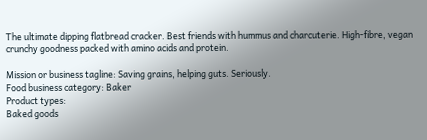The ultimate dipping flatbread cracker. Best friends with hummus and charcuterie. High-fibre, vegan crunchy goodness packed with amino acids and protein.

Mission or business tagline: Saving grains, helping guts. Seriously.
Food business category: Baker
Product types:
Baked goods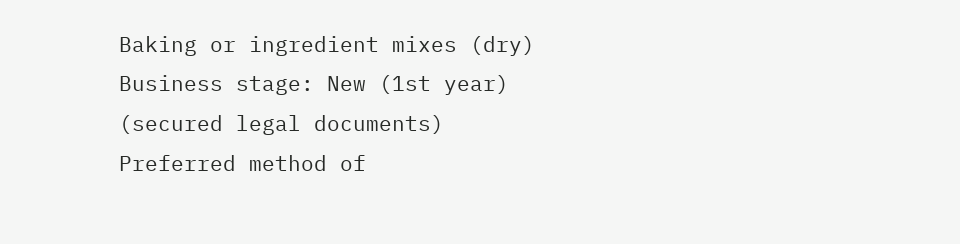Baking or ingredient mixes (dry)
Business stage: New (1st year) (secured legal documents)
Preferred method of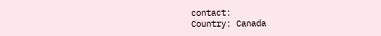contact:
Country: Canada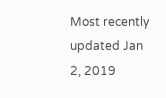Most recently updated Jan 2, 2019